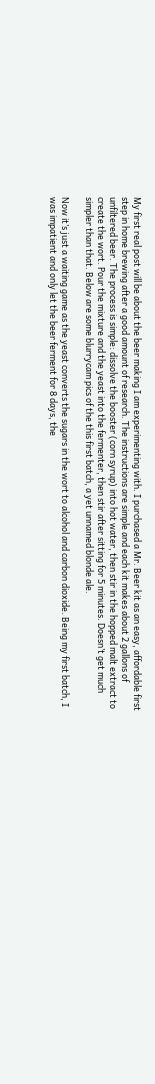My first real post will be about the beer making I am experimenting with. I purchased a Mr. Beer kit as an easy, affordable first step in home brewing after a good amount of research. The instructions are simple and each kit makes about 2 gallons of unfiltered beer. The process is simple: dissolve the booster (corn syrup) into hot water, then stir in the hopped malt extract to create the wort. Pour the mixture and the yeast into the fermenter, then stir after sitting for 5 minutes. Doesn’t get much simpler than that. Below are some blurrycam pics of the this first batch, a yet unnamed blonde ale.

Now it’s just a waiting game as the yeast converts the sugars in the wort to alcohol and carbon dioxide. Being my first batch, I was impatient and only let the beer ferment for 8 days, the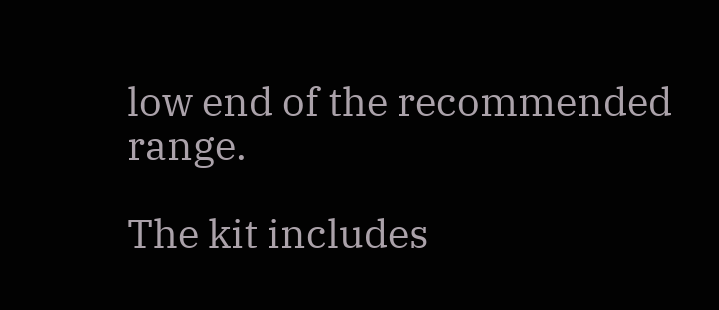low end of the recommended range.

The kit includes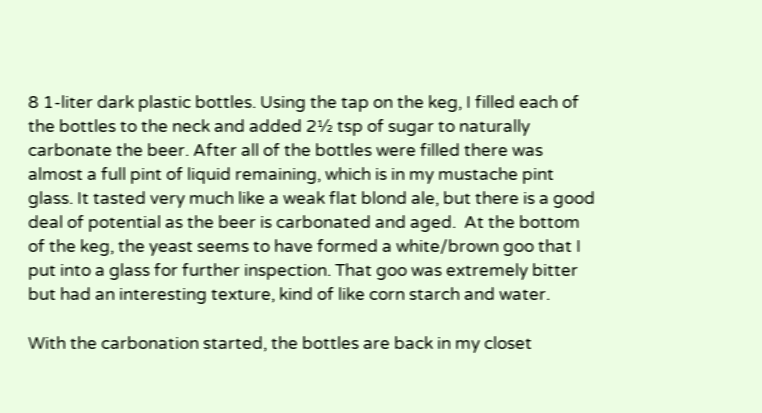8 1-liter dark plastic bottles. Using the tap on the keg, I filled each of the bottles to the neck and added 2½ tsp of sugar to naturally carbonate the beer. After all of the bottles were filled there was almost a full pint of liquid remaining, which is in my mustache pint glass. It tasted very much like a weak flat blond ale, but there is a good deal of potential as the beer is carbonated and aged.  At the bottom of the keg, the yeast seems to have formed a white/brown goo that I put into a glass for further inspection. That goo was extremely bitter but had an interesting texture, kind of like corn starch and water.

With the carbonation started, the bottles are back in my closet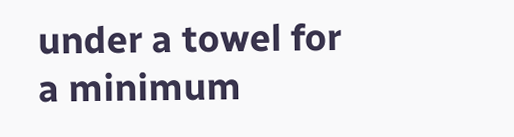under a towel for a minimum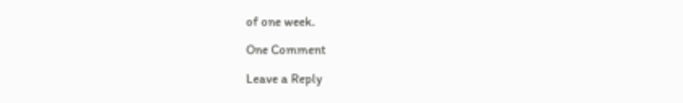of one week.

One Comment

Leave a Reply